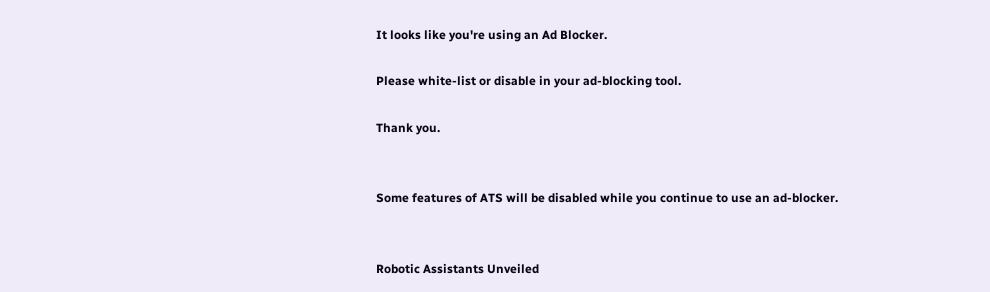It looks like you're using an Ad Blocker.

Please white-list or disable in your ad-blocking tool.

Thank you.


Some features of ATS will be disabled while you continue to use an ad-blocker.


Robotic Assistants Unveiled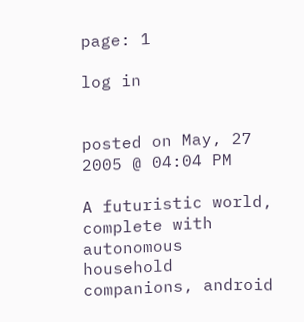page: 1

log in


posted on May, 27 2005 @ 04:04 PM

A futuristic world, complete with autonomous household companions, android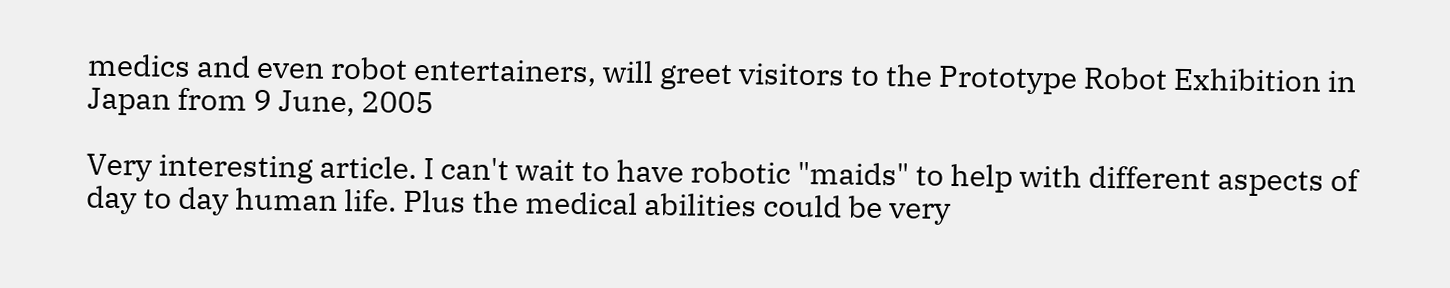medics and even robot entertainers, will greet visitors to the Prototype Robot Exhibition in Japan from 9 June, 2005

Very interesting article. I can't wait to have robotic "maids" to help with different aspects of day to day human life. Plus the medical abilities could be very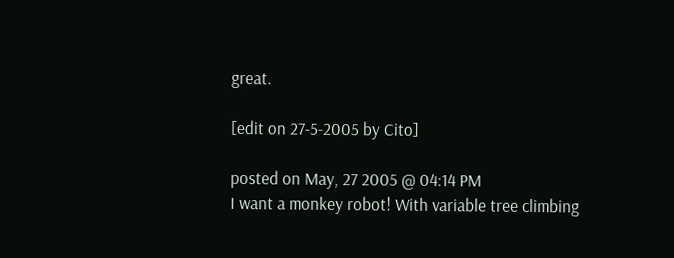great.

[edit on 27-5-2005 by Cito]

posted on May, 27 2005 @ 04:14 PM
I want a monkey robot! With variable tree climbing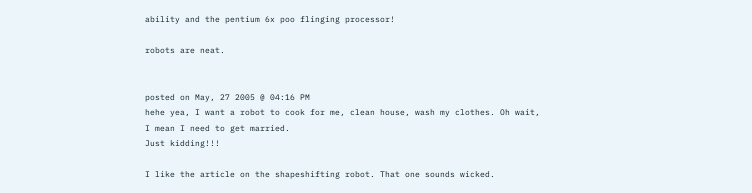ability and the pentium 6x poo flinging processor!

robots are neat.


posted on May, 27 2005 @ 04:16 PM
hehe yea, I want a robot to cook for me, clean house, wash my clothes. Oh wait, I mean I need to get married.
Just kidding!!!

I like the article on the shapeshifting robot. That one sounds wicked.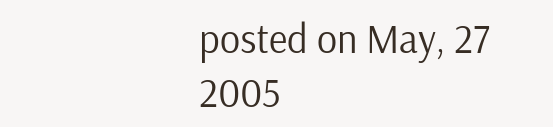posted on May, 27 2005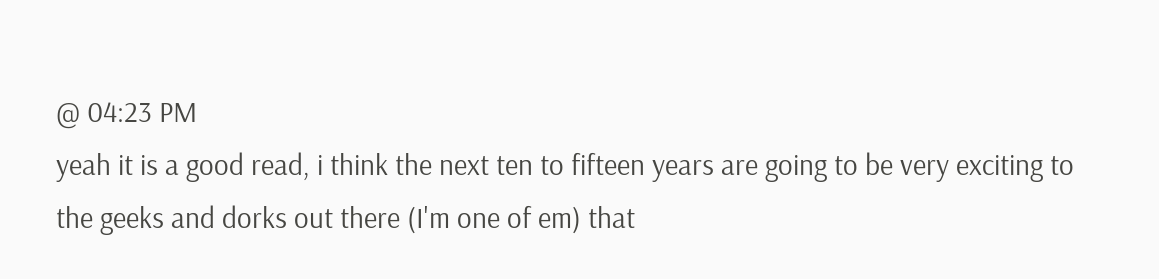@ 04:23 PM
yeah it is a good read, i think the next ten to fifteen years are going to be very exciting to the geeks and dorks out there (I'm one of em) that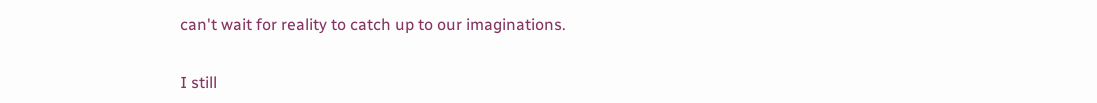can't wait for reality to catch up to our imaginations.


I still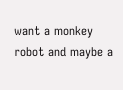want a monkey robot and maybe a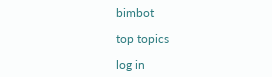bimbot

top topics

log in